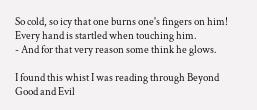So cold, so icy that one burns one's fingers on him!
Every hand is startled when touching him.
- And for that very reason some think he glows.

I found this whist I was reading through Beyond Good and Evil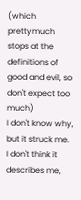(which prettymuch stops at the definitions of good and evil, so don't expect too much)
I don't know why, but it struck me.
I don't think it describes me,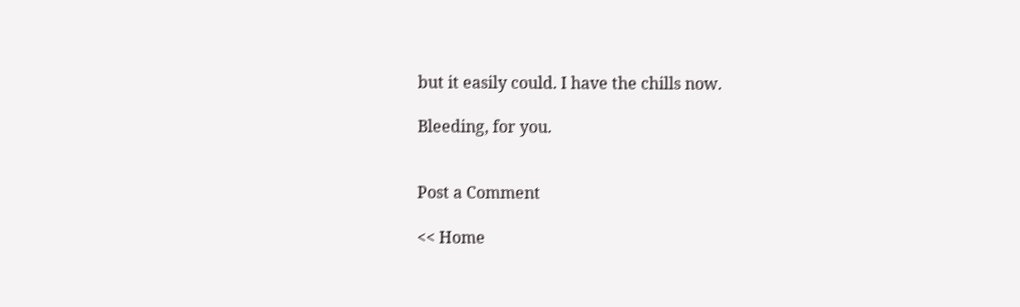but it easily could. I have the chills now.

Bleeding, for you.


Post a Comment

<< Home